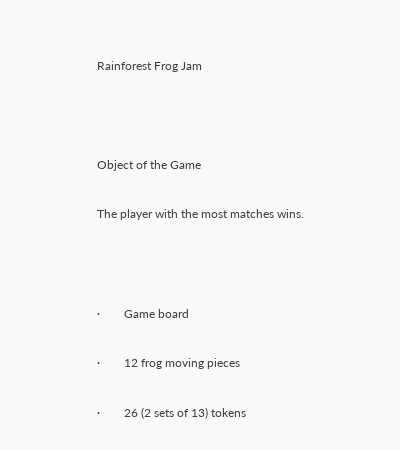Rainforest Frog Jam



Object of the Game

The player with the most matches wins.



·        Game board

·        12 frog moving pieces

·        26 (2 sets of 13) tokens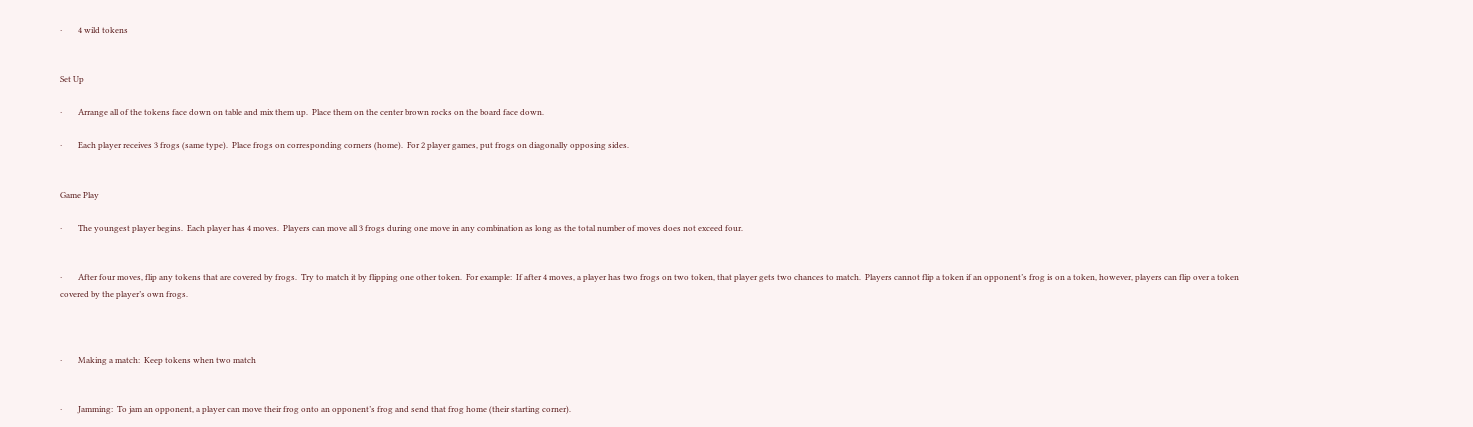·        4 wild tokens


Set Up

·        Arrange all of the tokens face down on table and mix them up.  Place them on the center brown rocks on the board face down.

·        Each player receives 3 frogs (same type).  Place frogs on corresponding corners (home).  For 2 player games, put frogs on diagonally opposing sides.


Game Play

·        The youngest player begins.  Each player has 4 moves.  Players can move all 3 frogs during one move in any combination as long as the total number of moves does not exceed four.


·        After four moves, flip any tokens that are covered by frogs.  Try to match it by flipping one other token.  For example:  If after 4 moves, a player has two frogs on two token, that player gets two chances to match.  Players cannot flip a token if an opponent’s frog is on a token, however, players can flip over a token covered by the player’s own frogs.



·        Making a match:  Keep tokens when two match


·        Jamming:  To jam an opponent, a player can move their frog onto an opponent’s frog and send that frog home (their starting corner).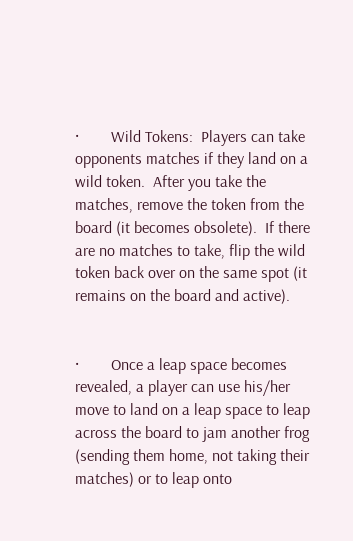·        Wild Tokens:  Players can take opponents matches if they land on a wild token.  After you take the matches, remove the token from the board (it becomes obsolete).  If there are no matches to take, flip the wild token back over on the same spot (it remains on the board and active).


·        Once a leap space becomes revealed, a player can use his/her move to land on a leap space to leap across the board to jam another frog (sending them home, not taking their matches) or to leap onto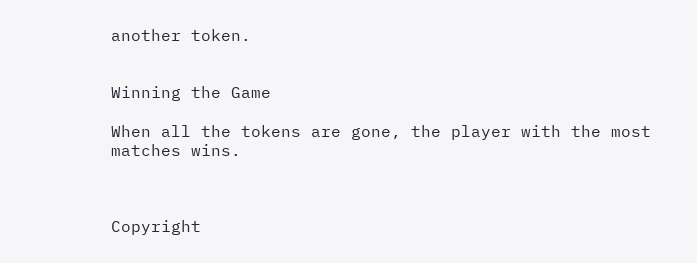another token.


Winning the Game

When all the tokens are gone, the player with the most matches wins.



Copyright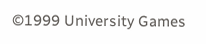©1999 University Games